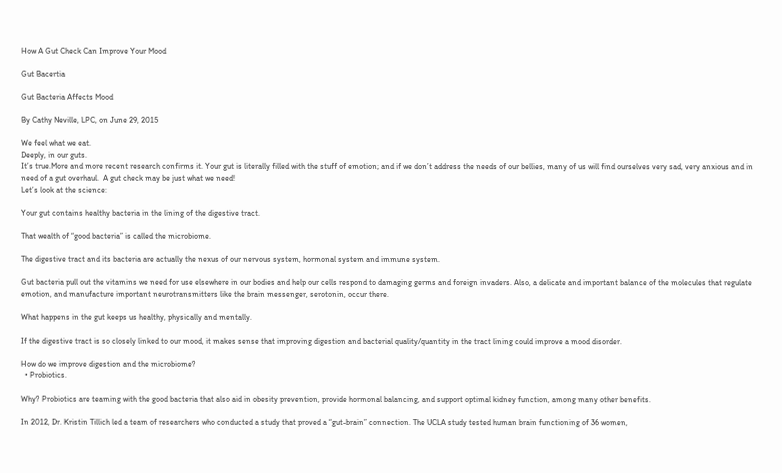How A Gut Check Can Improve Your Mood

Gut Bacertia

Gut Bacteria Affects Mood

By Cathy Neville, LPC, on June 29, 2015

We feel what we eat.
Deeply, in our guts.
It’s true.More and more recent research confirms it. Your gut is literally filled with the stuff of emotion; and if we don’t address the needs of our bellies, many of us will find ourselves very sad, very anxious and in need of a gut overhaul.  A gut check may be just what we need!
Let’s look at the science:

Your gut contains healthy bacteria in the lining of the digestive tract.

That wealth of “good bacteria” is called the microbiome.

The digestive tract and its bacteria are actually the nexus of our nervous system, hormonal system and immune system.

Gut bacteria pull out the vitamins we need for use elsewhere in our bodies and help our cells respond to damaging germs and foreign invaders. Also, a delicate and important balance of the molecules that regulate emotion, and manufacture important neurotransmitters like the brain messenger, serotonin, occur there.

What happens in the gut keeps us healthy, physically and mentally.

If the digestive tract is so closely linked to our mood, it makes sense that improving digestion and bacterial quality/quantity in the tract lining could improve a mood disorder.

How do we improve digestion and the microbiome?
  • Probiotics.

Why? Probiotics are teaming with the good bacteria that also aid in obesity prevention, provide hormonal balancing, and support optimal kidney function, among many other benefits.

In 2012, Dr. Kristin Tillich led a team of researchers who conducted a study that proved a “gut-brain” connection. The UCLA study tested human brain functioning of 36 women,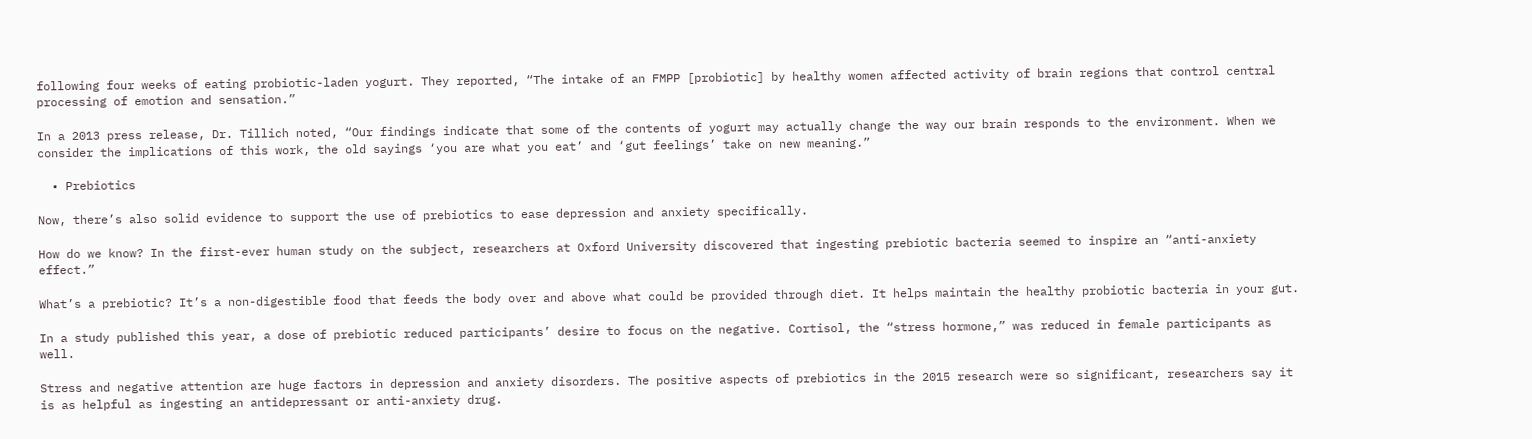following four weeks of eating probiotic-laden yogurt. They reported, “The intake of an FMPP [probiotic] by healthy women affected activity of brain regions that control central processing of emotion and sensation.”

In a 2013 press release, Dr. Tillich noted, “Our findings indicate that some of the contents of yogurt may actually change the way our brain responds to the environment. When we consider the implications of this work, the old sayings ‘you are what you eat’ and ‘gut feelings’ take on new meaning.”

  • Prebiotics

Now, there’s also solid evidence to support the use of prebiotics to ease depression and anxiety specifically.

How do we know? In the first-ever human study on the subject, researchers at Oxford University discovered that ingesting prebiotic bacteria seemed to inspire an “anti-anxiety effect.”

What’s a prebiotic? It’s a non-digestible food that feeds the body over and above what could be provided through diet. It helps maintain the healthy probiotic bacteria in your gut.

In a study published this year, a dose of prebiotic reduced participants’ desire to focus on the negative. Cortisol, the “stress hormone,” was reduced in female participants as well.

Stress and negative attention are huge factors in depression and anxiety disorders. The positive aspects of prebiotics in the 2015 research were so significant, researchers say it is as helpful as ingesting an antidepressant or anti-anxiety drug.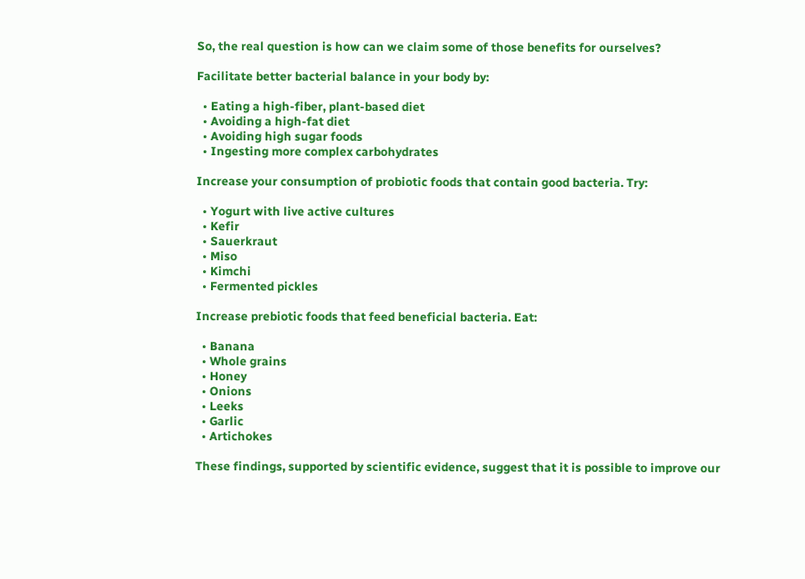So, the real question is how can we claim some of those benefits for ourselves?

Facilitate better bacterial balance in your body by:

  • Eating a high-fiber, plant-based diet
  • Avoiding a high-fat diet
  • Avoiding high sugar foods
  • Ingesting more complex carbohydrates

Increase your consumption of probiotic foods that contain good bacteria. Try:

  • Yogurt with live active cultures
  • Kefir
  • Sauerkraut
  • Miso
  • Kimchi
  • Fermented pickles

Increase prebiotic foods that feed beneficial bacteria. Eat:

  • Banana
  • Whole grains
  • Honey
  • Onions
  • Leeks
  • Garlic
  • Artichokes

These findings, supported by scientific evidence, suggest that it is possible to improve our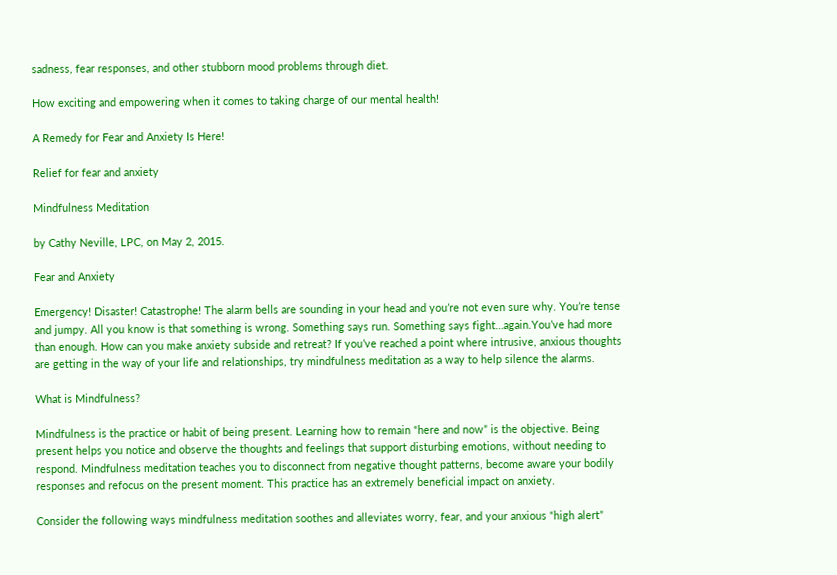sadness, fear responses, and other stubborn mood problems through diet.

How exciting and empowering when it comes to taking charge of our mental health!

A Remedy for Fear and Anxiety Is Here!

Relief for fear and anxiety

Mindfulness Meditation

by Cathy Neville, LPC, on May 2, 2015.

Fear and Anxiety

Emergency! Disaster! Catastrophe! The alarm bells are sounding in your head and you’re not even sure why. You’re tense and jumpy. All you know is that something is wrong. Something says run. Something says fight…again.You’ve had more than enough. How can you make anxiety subside and retreat? If you’ve reached a point where intrusive, anxious thoughts are getting in the way of your life and relationships, try mindfulness meditation as a way to help silence the alarms.

What is Mindfulness?

Mindfulness is the practice or habit of being present. Learning how to remain “here and now” is the objective. Being present helps you notice and observe the thoughts and feelings that support disturbing emotions, without needing to respond. Mindfulness meditation teaches you to disconnect from negative thought patterns, become aware your bodily responses and refocus on the present moment. This practice has an extremely beneficial impact on anxiety.

Consider the following ways mindfulness meditation soothes and alleviates worry, fear, and your anxious “high alert”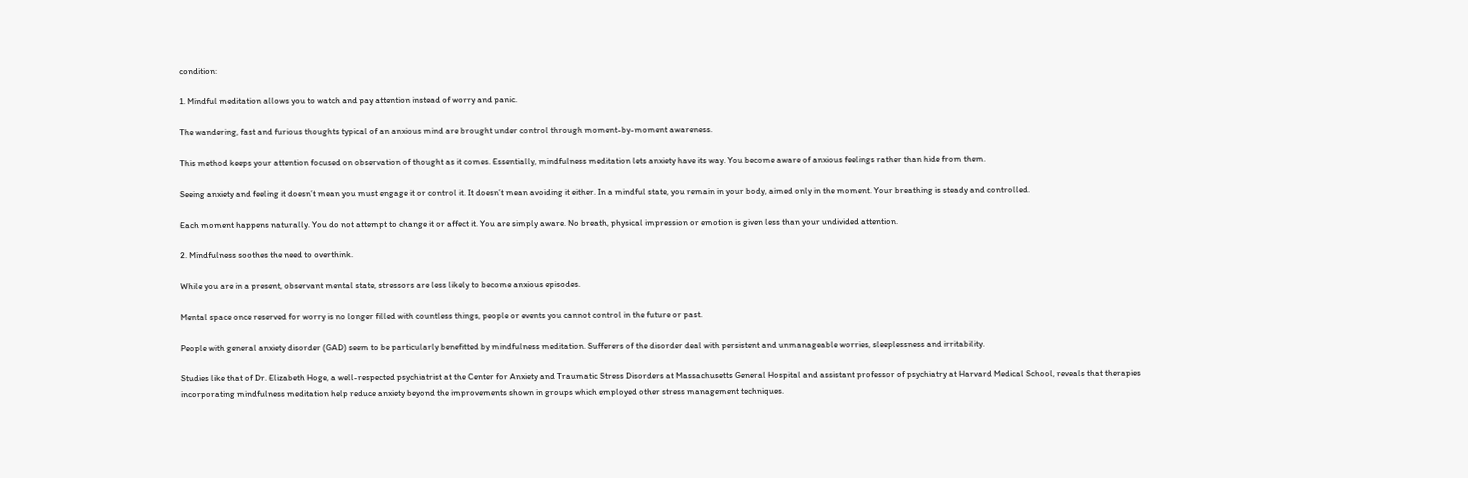condition:

1. Mindful meditation allows you to watch and pay attention instead of worry and panic.

The wandering, fast and furious thoughts typical of an anxious mind are brought under control through moment-by-moment awareness.

This method keeps your attention focused on observation of thought as it comes. Essentially, mindfulness meditation lets anxiety have its way. You become aware of anxious feelings rather than hide from them.

Seeing anxiety and feeling it doesn’t mean you must engage it or control it. It doesn’t mean avoiding it either. In a mindful state, you remain in your body, aimed only in the moment. Your breathing is steady and controlled.

Each moment happens naturally. You do not attempt to change it or affect it. You are simply aware. No breath, physical impression or emotion is given less than your undivided attention.

2. Mindfulness soothes the need to overthink.

While you are in a present, observant mental state, stressors are less likely to become anxious episodes.

Mental space once reserved for worry is no longer filled with countless things, people or events you cannot control in the future or past.

People with general anxiety disorder (GAD) seem to be particularly benefitted by mindfulness meditation. Sufferers of the disorder deal with persistent and unmanageable worries, sleeplessness and irritability.

Studies like that of Dr. Elizabeth Hoge, a well-respected psychiatrist at the Center for Anxiety and Traumatic Stress Disorders at Massachusetts General Hospital and assistant professor of psychiatry at Harvard Medical School, reveals that therapies incorporating mindfulness meditation help reduce anxiety beyond the improvements shown in groups which employed other stress management techniques.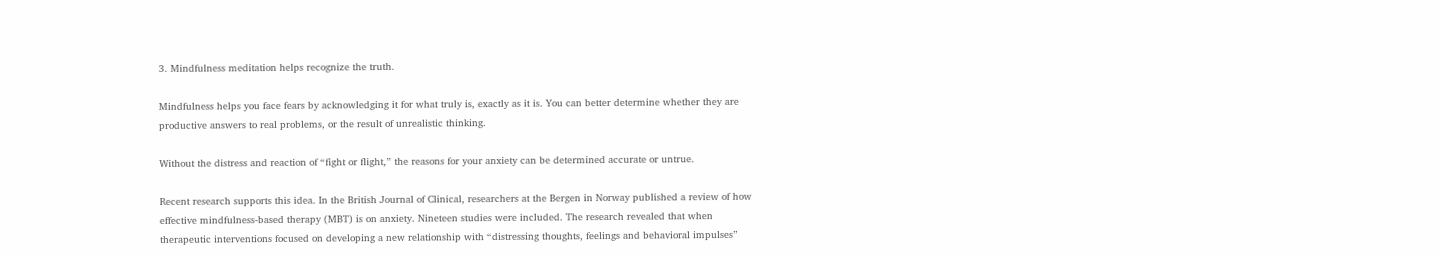3. Mindfulness meditation helps recognize the truth.

Mindfulness helps you face fears by acknowledging it for what truly is, exactly as it is. You can better determine whether they are productive answers to real problems, or the result of unrealistic thinking.

Without the distress and reaction of “fight or flight,” the reasons for your anxiety can be determined accurate or untrue.

Recent research supports this idea. In the British Journal of Clinical, researchers at the Bergen in Norway published a review of how effective mindfulness-based therapy (MBT) is on anxiety. Nineteen studies were included. The research revealed that when therapeutic interventions focused on developing a new relationship with “distressing thoughts, feelings and behavioral impulses”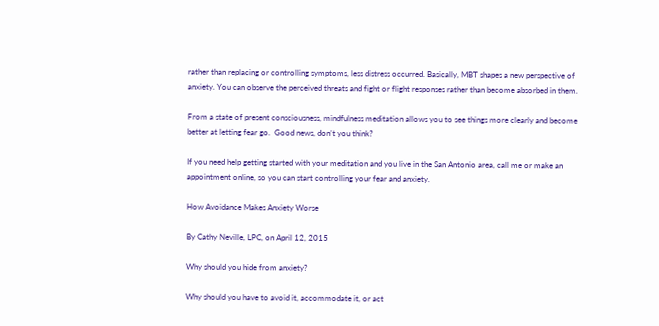rather than replacing or controlling symptoms, less distress occurred. Basically, MBT shapes a new perspective of anxiety. You can observe the perceived threats and fight or flight responses rather than become absorbed in them.

From a state of present consciousness, mindfulness meditation allows you to see things more clearly and become better at letting fear go.  Good news, don’t you think?

If you need help getting started with your meditation and you live in the San Antonio area, call me or make an appointment online, so you can start controlling your fear and anxiety.

How Avoidance Makes Anxiety Worse

By Cathy Neville, LPC, on April 12, 2015

Why should you hide from anxiety?

Why should you have to avoid it, accommodate it, or act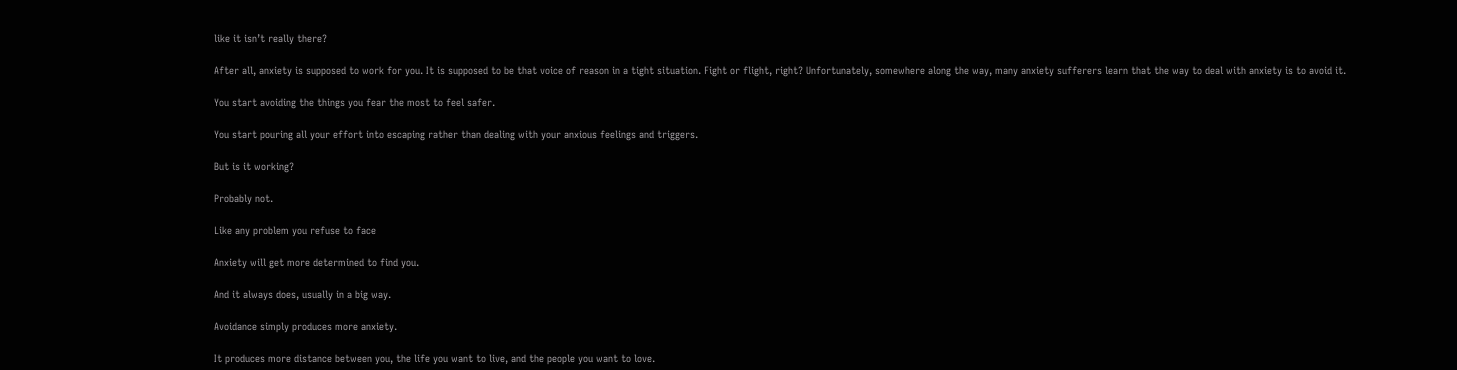like it isn’t really there?

After all, anxiety is supposed to work for you. It is supposed to be that voice of reason in a tight situation. Fight or flight, right? Unfortunately, somewhere along the way, many anxiety sufferers learn that the way to deal with anxiety is to avoid it.

You start avoiding the things you fear the most to feel safer.

You start pouring all your effort into escaping rather than dealing with your anxious feelings and triggers.

But is it working?

Probably not.

Like any problem you refuse to face

Anxiety will get more determined to find you.

And it always does, usually in a big way.

Avoidance simply produces more anxiety.

It produces more distance between you, the life you want to live, and the people you want to love.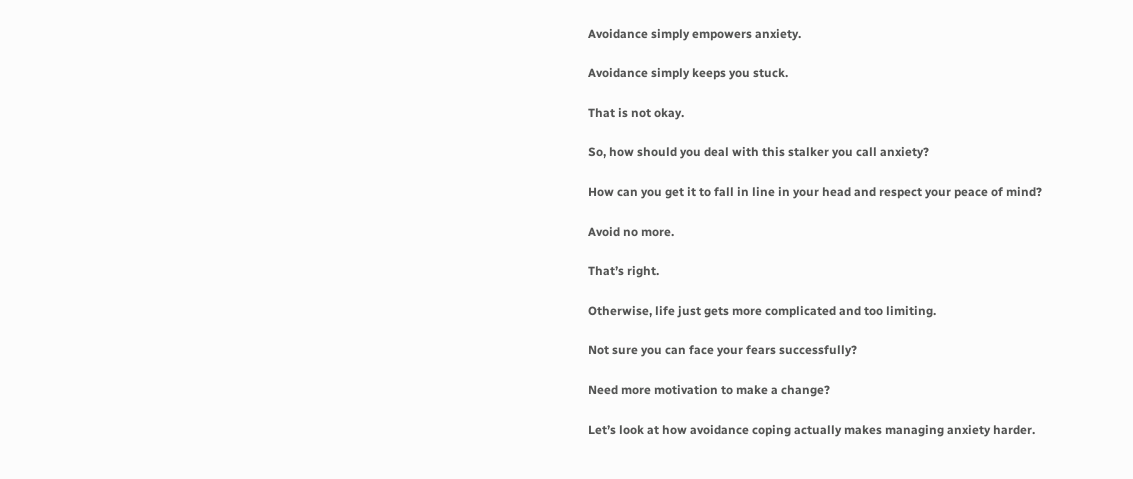Avoidance simply empowers anxiety.

Avoidance simply keeps you stuck.

That is not okay.

So, how should you deal with this stalker you call anxiety?

How can you get it to fall in line in your head and respect your peace of mind?

Avoid no more.

That’s right.

Otherwise, life just gets more complicated and too limiting.

Not sure you can face your fears successfully?

Need more motivation to make a change?

Let’s look at how avoidance coping actually makes managing anxiety harder.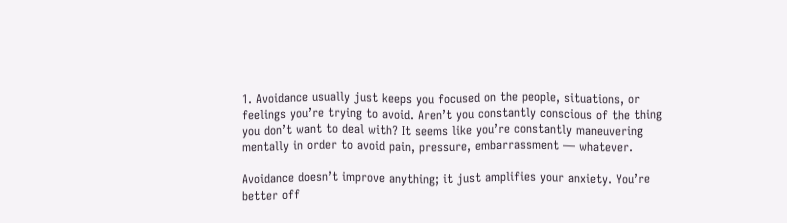1. Avoidance usually just keeps you focused on the people, situations, or feelings you’re trying to avoid. Aren’t you constantly conscious of the thing you don’t want to deal with? It seems like you’re constantly maneuvering mentally in order to avoid pain, pressure, embarrassment — whatever.

Avoidance doesn’t improve anything; it just amplifies your anxiety. You’re better off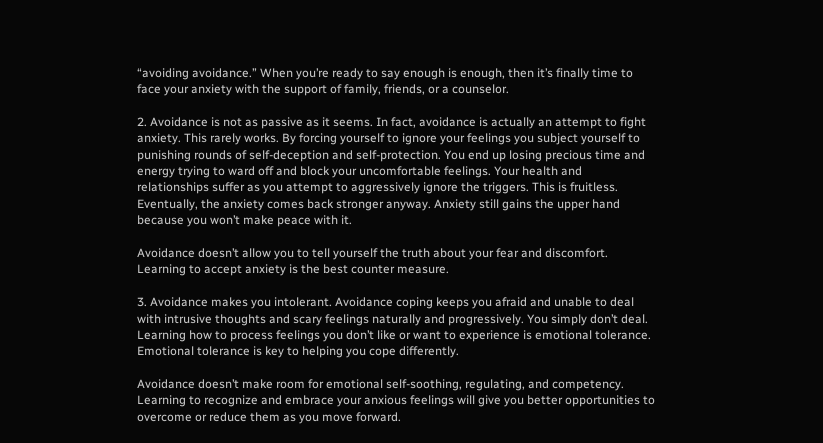“avoiding avoidance.” When you’re ready to say enough is enough, then it’s finally time to face your anxiety with the support of family, friends, or a counselor.

2. Avoidance is not as passive as it seems. In fact, avoidance is actually an attempt to fight anxiety. This rarely works. By forcing yourself to ignore your feelings you subject yourself to punishing rounds of self-deception and self-protection. You end up losing precious time and energy trying to ward off and block your uncomfortable feelings. Your health and relationships suffer as you attempt to aggressively ignore the triggers. This is fruitless. Eventually, the anxiety comes back stronger anyway. Anxiety still gains the upper hand because you won’t make peace with it.

Avoidance doesn’t allow you to tell yourself the truth about your fear and discomfort. Learning to accept anxiety is the best counter measure.

3. Avoidance makes you intolerant. Avoidance coping keeps you afraid and unable to deal with intrusive thoughts and scary feelings naturally and progressively. You simply don’t deal. Learning how to process feelings you don’t like or want to experience is emotional tolerance. Emotional tolerance is key to helping you cope differently.

Avoidance doesn’t make room for emotional self-soothing, regulating, and competency. Learning to recognize and embrace your anxious feelings will give you better opportunities to overcome or reduce them as you move forward.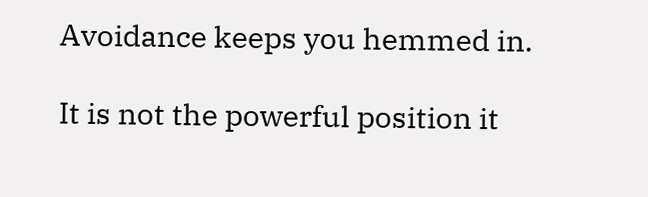Avoidance keeps you hemmed in.

It is not the powerful position it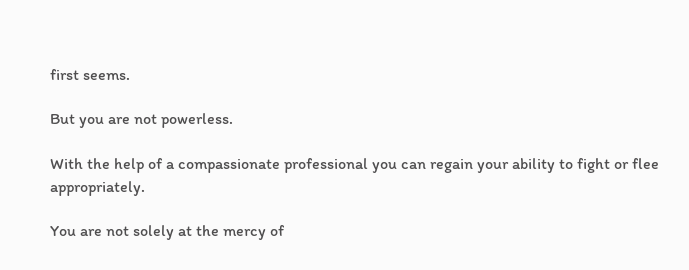first seems.

But you are not powerless.

With the help of a compassionate professional you can regain your ability to fight or flee appropriately.

You are not solely at the mercy of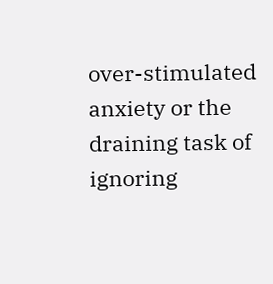over-stimulated anxiety or the draining task of ignoring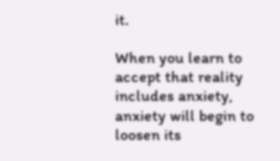it.

When you learn to accept that reality includes anxiety, anxiety will begin to loosen its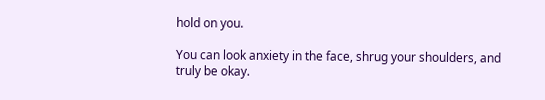hold on you.

You can look anxiety in the face, shrug your shoulders, and truly be okay.